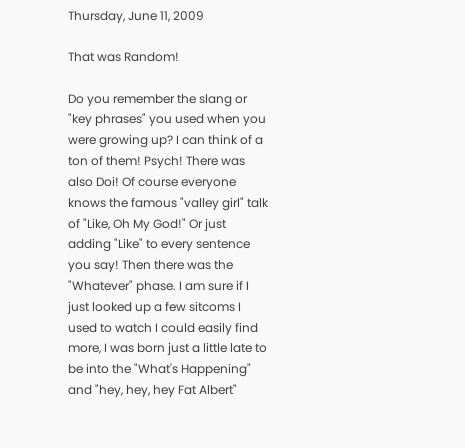Thursday, June 11, 2009

That was Random!

Do you remember the slang or "key phrases" you used when you were growing up? I can think of a ton of them! Psych! There was also Doi! Of course everyone knows the famous "valley girl" talk of "Like, Oh My God!" Or just adding "Like" to every sentence you say! Then there was the "Whatever" phase. I am sure if I just looked up a few sitcoms I used to watch I could easily find more, I was born just a little late to be into the "What's Happening" and "hey, hey, hey Fat Albert"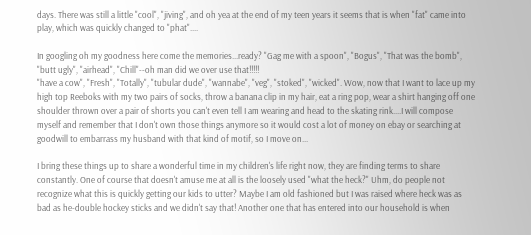days. There was still a little "cool", "jiving", and oh yea at the end of my teen years it seems that is when "fat" came into play, which was quickly changed to "phat"....

In googling oh my goodness here come the memories...ready? "Gag me with a spoon", "Bogus", "That was the bomb", "butt ugly", "airhead", "Chill"--oh man did we over use that!!!!!
"have a cow", "Fresh", "Totally", "tubular dude", "wannabe", "veg", "stoked", "wicked". Wow, now that I want to lace up my high top Reeboks with my two pairs of socks, throw a banana clip in my hair, eat a ring pop, wear a shirt hanging off one shoulder thrown over a pair of shorts you can't even tell I am wearing and head to the skating rink....I will compose myself and remember that I don't own those things anymore so it would cost a lot of money on ebay or searching at goodwill to embarrass my husband with that kind of motif, so I move on...

I bring these things up to share a wonderful time in my children's life right now, they are finding terms to share constantly. One of course that doesn't amuse me at all is the loosely used "what the heck?" Uhm, do people not recognize what this is quickly getting our kids to utter? Maybe I am old fashioned but I was raised where heck was as bad as he-double hockey sticks and we didn't say that! Another one that has entered into our household is when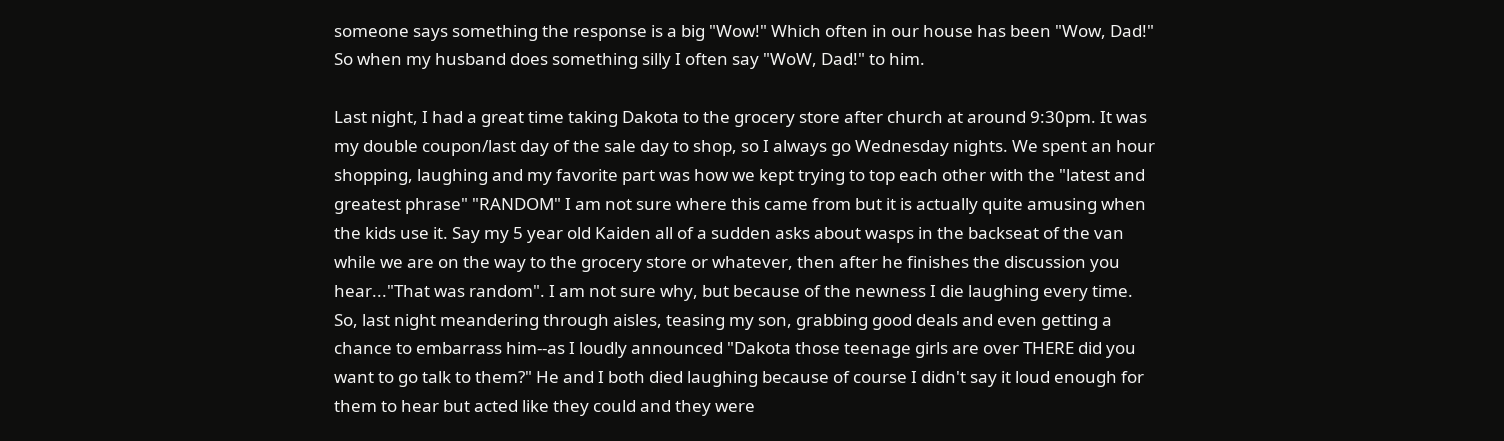someone says something the response is a big "Wow!" Which often in our house has been "Wow, Dad!" So when my husband does something silly I often say "WoW, Dad!" to him.

Last night, I had a great time taking Dakota to the grocery store after church at around 9:30pm. It was my double coupon/last day of the sale day to shop, so I always go Wednesday nights. We spent an hour shopping, laughing and my favorite part was how we kept trying to top each other with the "latest and greatest phrase" "RANDOM" I am not sure where this came from but it is actually quite amusing when the kids use it. Say my 5 year old Kaiden all of a sudden asks about wasps in the backseat of the van while we are on the way to the grocery store or whatever, then after he finishes the discussion you hear..."That was random". I am not sure why, but because of the newness I die laughing every time. So, last night meandering through aisles, teasing my son, grabbing good deals and even getting a chance to embarrass him--as I loudly announced "Dakota those teenage girls are over THERE did you want to go talk to them?" He and I both died laughing because of course I didn't say it loud enough for them to hear but acted like they could and they were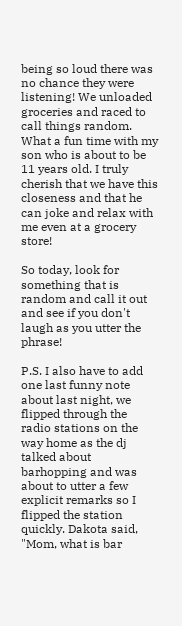being so loud there was no chance they were listening! We unloaded groceries and raced to call things random. What a fun time with my son who is about to be 11 years old. I truly cherish that we have this closeness and that he can joke and relax with me even at a grocery store!

So today, look for something that is random and call it out and see if you don't laugh as you utter the phrase!

P.S. I also have to add one last funny note about last night, we flipped through the radio stations on the way home as the dj talked about barhopping and was about to utter a few explicit remarks so I flipped the station quickly. Dakota said, "Mom, what is bar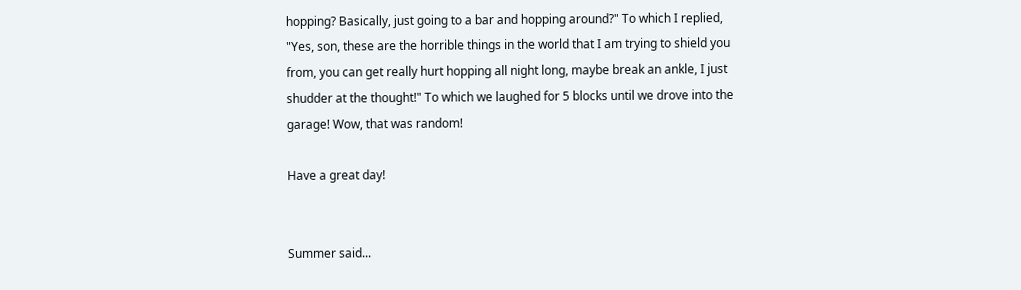hopping? Basically, just going to a bar and hopping around?" To which I replied, "Yes, son, these are the horrible things in the world that I am trying to shield you from, you can get really hurt hopping all night long, maybe break an ankle, I just shudder at the thought!" To which we laughed for 5 blocks until we drove into the garage! Wow, that was random!

Have a great day!


Summer said...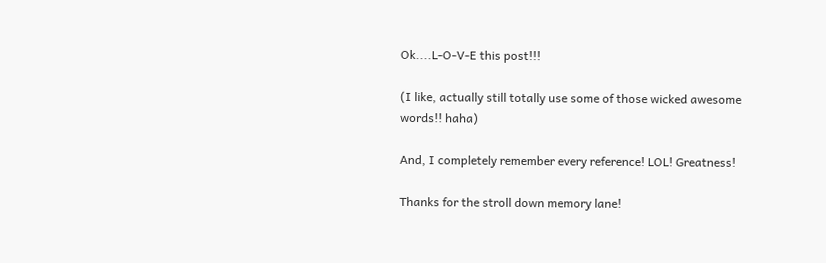Ok....L-O-V-E this post!!!

(I like, actually still totally use some of those wicked awesome words!! haha)

And, I completely remember every reference! LOL! Greatness!

Thanks for the stroll down memory lane!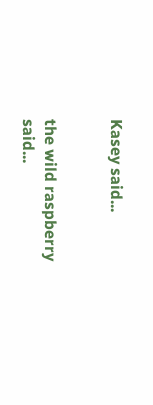Kasey said...


the wild raspberry said...